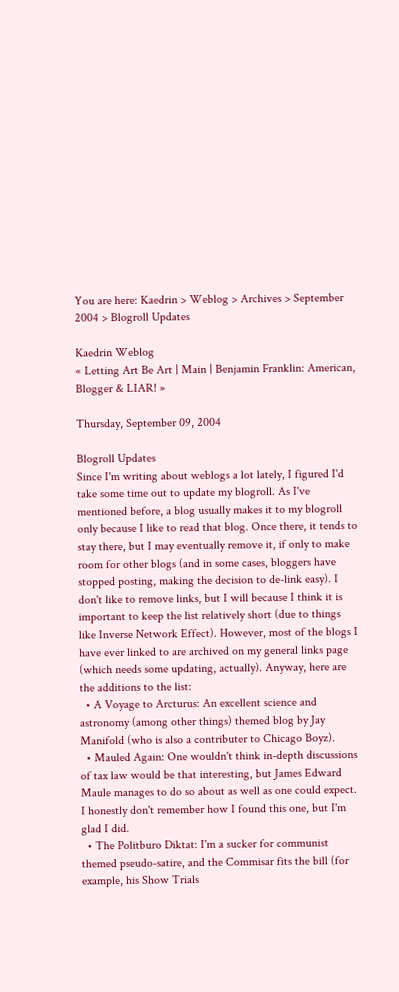You are here: Kaedrin > Weblog > Archives > September 2004 > Blogroll Updates

Kaedrin Weblog
« Letting Art Be Art | Main | Benjamin Franklin: American, Blogger & LIAR! »

Thursday, September 09, 2004

Blogroll Updates
Since I'm writing about weblogs a lot lately, I figured I'd take some time out to update my blogroll. As I've mentioned before, a blog usually makes it to my blogroll only because I like to read that blog. Once there, it tends to stay there, but I may eventually remove it, if only to make room for other blogs (and in some cases, bloggers have stopped posting, making the decision to de-link easy). I don't like to remove links, but I will because I think it is important to keep the list relatively short (due to things like Inverse Network Effect). However, most of the blogs I have ever linked to are archived on my general links page (which needs some updating, actually). Anyway, here are the additions to the list:
  • A Voyage to Arcturus: An excellent science and astronomy (among other things) themed blog by Jay Manifold (who is also a contributer to Chicago Boyz).
  • Mauled Again: One wouldn't think in-depth discussions of tax law would be that interesting, but James Edward Maule manages to do so about as well as one could expect. I honestly don't remember how I found this one, but I'm glad I did.
  • The Politburo Diktat: I'm a sucker for communist themed pseudo-satire, and the Commisar fits the bill (for example, his Show Trials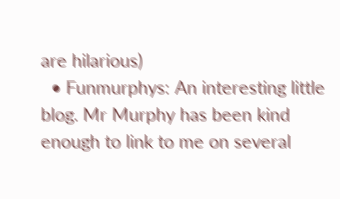are hilarious)
  • Funmurphys: An interesting little blog. Mr Murphy has been kind enough to link to me on several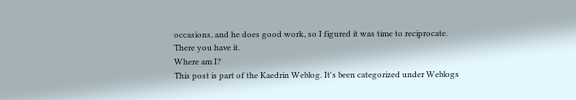occasions, and he does good work, so I figured it was time to reciprocate.
There you have it.
Where am I?
This post is part of the Kaedrin Weblog. It's been categorized under Weblogs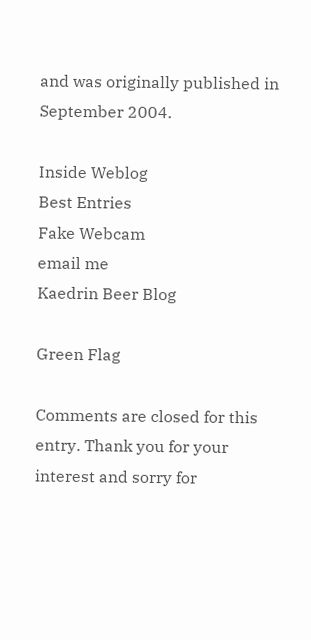and was originally published in September 2004.

Inside Weblog
Best Entries
Fake Webcam
email me
Kaedrin Beer Blog

Green Flag

Comments are closed for this entry. Thank you for your interest and sorry for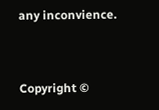any inconvience.


Copyright ©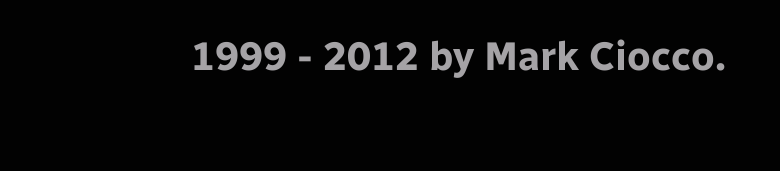1999 - 2012 by Mark Ciocco.